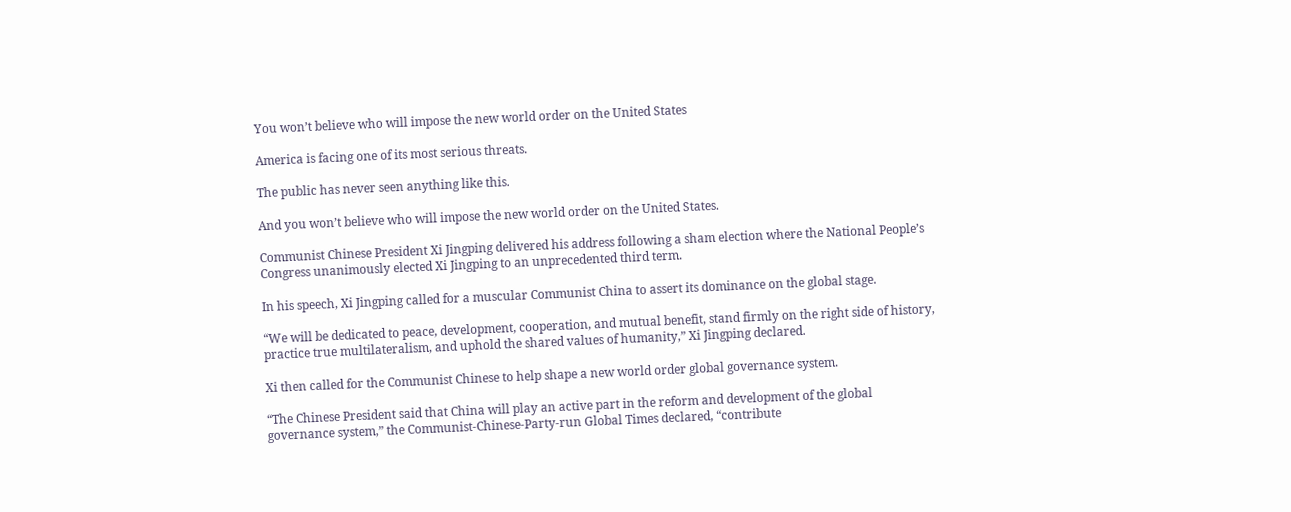You won’t believe who will impose the new world order on the United States

America is facing one of its most serious threats.

The public has never seen anything like this.

And you won’t believe who will impose the new world order on the United States.

Communist Chinese President Xi Jingping delivered his address following a sham election where the National People’s Congress unanimously elected Xi Jingping to an unprecedented third term.

In his speech, Xi Jingping called for a muscular Communist China to assert its dominance on the global stage.

“We will be dedicated to peace, development, cooperation, and mutual benefit, stand firmly on the right side of history, practice true multilateralism, and uphold the shared values of humanity,” Xi Jingping declared.

Xi then called for the Communist Chinese to help shape a new world order global governance system.

“The Chinese President said that China will play an active part in the reform and development of the global governance system,” the Communist-Chinese-Party-run Global Times declared, “contribute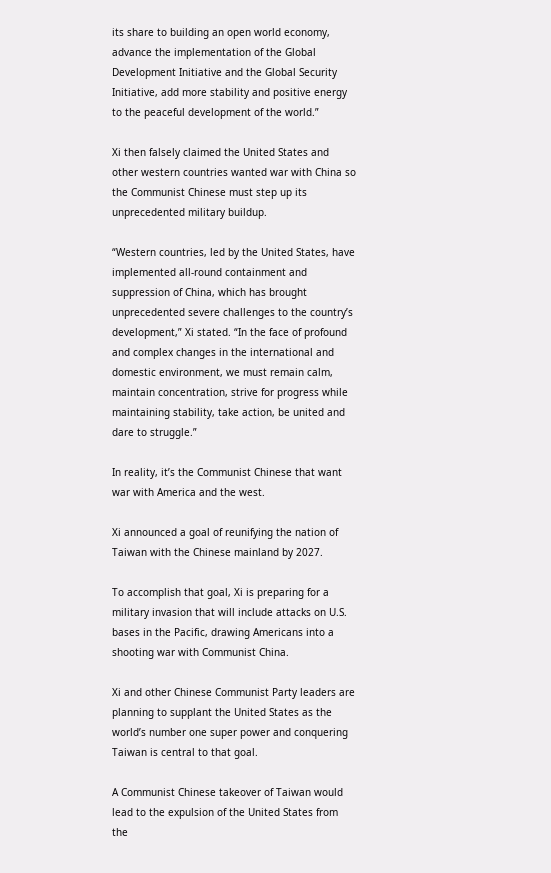its share to building an open world economy, advance the implementation of the Global Development Initiative and the Global Security Initiative, add more stability and positive energy to the peaceful development of the world.”

Xi then falsely claimed the United States and other western countries wanted war with China so the Communist Chinese must step up its unprecedented military buildup.

“Western countries, led by the United States, have implemented all-round containment and suppression of China, which has brought unprecedented severe challenges to the country’s development,” Xi stated. “In the face of profound and complex changes in the international and domestic environment, we must remain calm, maintain concentration, strive for progress while maintaining stability, take action, be united and dare to struggle.”

In reality, it’s the Communist Chinese that want war with America and the west.

Xi announced a goal of reunifying the nation of Taiwan with the Chinese mainland by 2027.

To accomplish that goal, Xi is preparing for a military invasion that will include attacks on U.S. bases in the Pacific, drawing Americans into a shooting war with Communist China.

Xi and other Chinese Communist Party leaders are planning to supplant the United States as the world’s number one super power and conquering Taiwan is central to that goal.

A Communist Chinese takeover of Taiwan would lead to the expulsion of the United States from the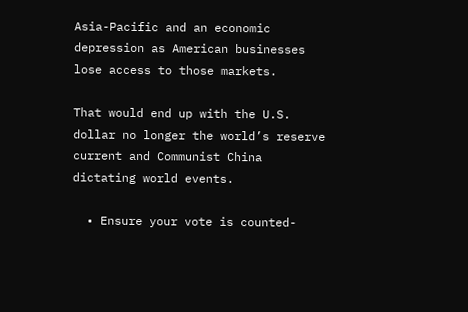Asia-Pacific and an economic depression as American businesses lose access to those markets.

That would end up with the U.S. dollar no longer the world’s reserve current and Communist China dictating world events.

  • Ensure your vote is counted-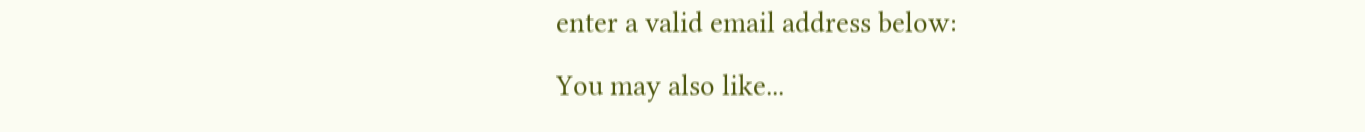enter a valid email address below:

You may also like...